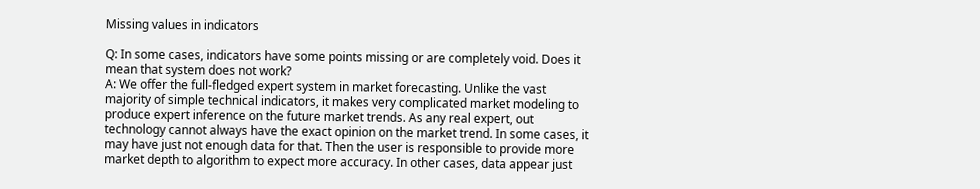Missing values in indicators

Q: In some cases, indicators have some points missing or are completely void. Does it mean that system does not work?
A: We offer the full-fledged expert system in market forecasting. Unlike the vast majority of simple technical indicators, it makes very complicated market modeling to produce expert inference on the future market trends. As any real expert, out technology cannot always have the exact opinion on the market trend. In some cases, it may have just not enough data for that. Then the user is responsible to provide more market depth to algorithm to expect more accuracy. In other cases, data appear just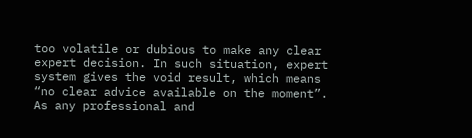too volatile or dubious to make any clear expert decision. In such situation, expert system gives the void result, which means “no clear advice available on the moment”. As any professional and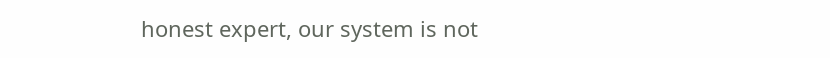honest expert, our system is not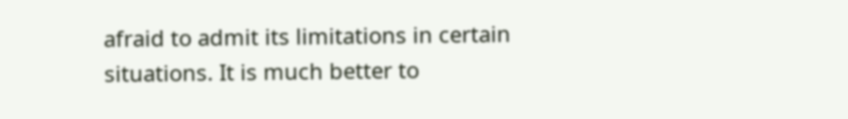afraid to admit its limitations in certain situations. It is much better to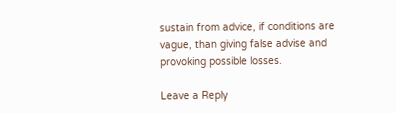sustain from advice, if conditions are vague, than giving false advise and provoking possible losses.

Leave a Reply